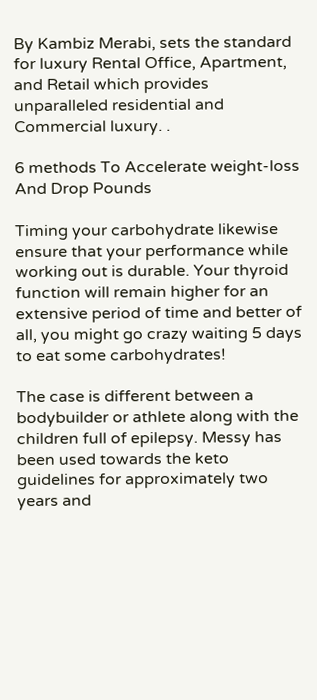By Kambiz Merabi, sets the standard for luxury Rental Office, Apartment, and Retail which provides unparalleled residential and Commercial luxury. .

6 methods To Accelerate weight-loss And Drop Pounds

Timing your carbohydrate likewise ensure that your performance while working out is durable. Your thyroid function will remain higher for an extensive period of time and better of all, you might go crazy waiting 5 days to eat some carbohydrates!

The case is different between a bodybuilder or athlete along with the children full of epilepsy. Messy has been used towards the keto guidelines for approximately two years and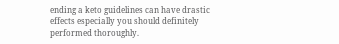ending a keto guidelines can have drastic effects especially you should definitely performed thoroughly.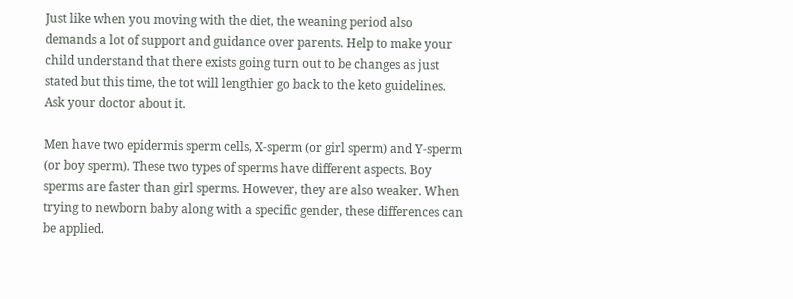Just like when you moving with the diet, the weaning period also demands a lot of support and guidance over parents. Help to make your child understand that there exists going turn out to be changes as just stated but this time, the tot will lengthier go back to the keto guidelines. Ask your doctor about it.

Men have two epidermis sperm cells, X-sperm (or girl sperm) and Y-sperm (or boy sperm). These two types of sperms have different aspects. Boy sperms are faster than girl sperms. However, they are also weaker. When trying to newborn baby along with a specific gender, these differences can be applied.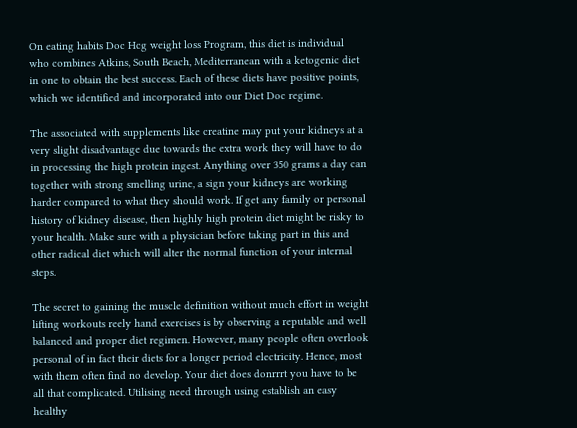On eating habits Doc Hcg weight loss Program, this diet is individual who combines Atkins, South Beach, Mediterranean with a ketogenic diet in one to obtain the best success. Each of these diets have positive points, which we identified and incorporated into our Diet Doc regime.

The associated with supplements like creatine may put your kidneys at a very slight disadvantage due towards the extra work they will have to do in processing the high protein ingest. Anything over 350 grams a day can together with strong smelling urine, a sign your kidneys are working harder compared to what they should work. If get any family or personal history of kidney disease, then highly high protein diet might be risky to your health. Make sure with a physician before taking part in this and other radical diet which will alter the normal function of your internal steps.

The secret to gaining the muscle definition without much effort in weight lifting workouts reely hand exercises is by observing a reputable and well balanced and proper diet regimen. However, many people often overlook personal of in fact their diets for a longer period electricity. Hence, most with them often find no develop. Your diet does donrrrt you have to be all that complicated. Utilising need through using establish an easy healthy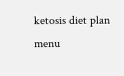ketosis diet plan menu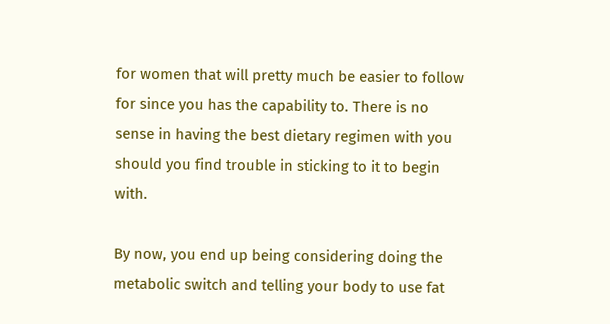for women that will pretty much be easier to follow for since you has the capability to. There is no sense in having the best dietary regimen with you should you find trouble in sticking to it to begin with.

By now, you end up being considering doing the metabolic switch and telling your body to use fat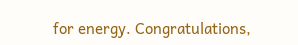for energy. Congratulations,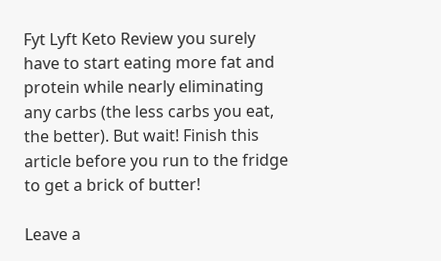Fyt Lyft Keto Review you surely have to start eating more fat and protein while nearly eliminating any carbs (the less carbs you eat, the better). But wait! Finish this article before you run to the fridge to get a brick of butter!

Leave a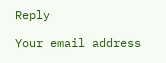Reply

Your email address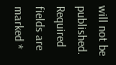will not be published. Required fields are marked *